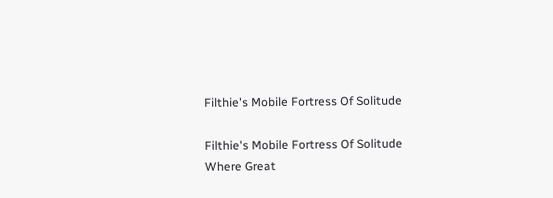Filthie's Mobile Fortress Of Solitude

Filthie's Mobile Fortress Of Solitude
Where Great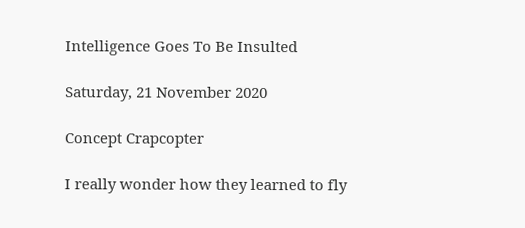Intelligence Goes To Be Insulted

Saturday, 21 November 2020

Concept Crapcopter

I really wonder how they learned to fly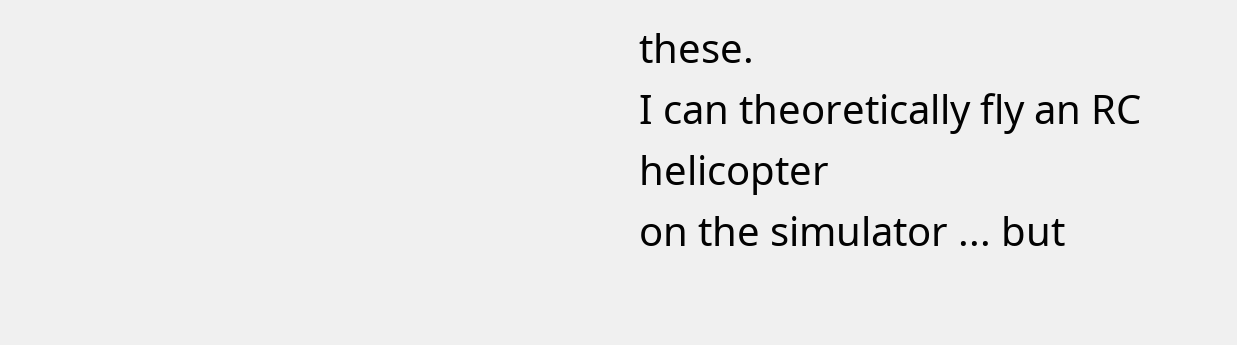these.
I can theoretically fly an RC helicopter
on the simulator ... but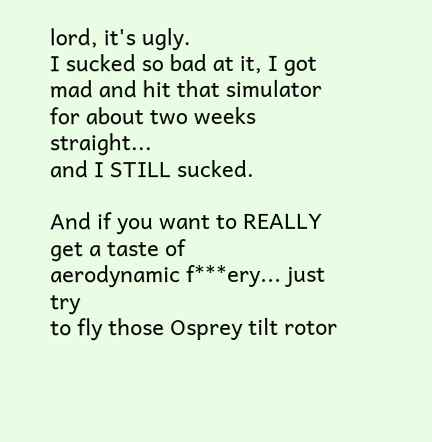lord, it's ugly.
I sucked so bad at it, I got mad and hit that simulator
for about two weeks straight...
and I STILL sucked.

And if you want to REALLY get a taste of
aerodynamic f***ery... just try
to fly those Osprey tilt rotor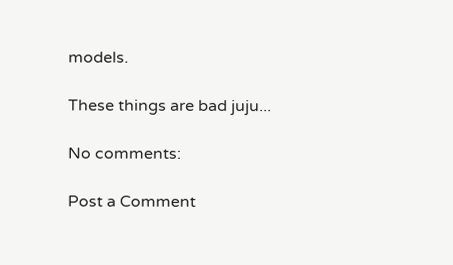models.

These things are bad juju...

No comments:

Post a Comment